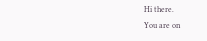Hi there.
You are on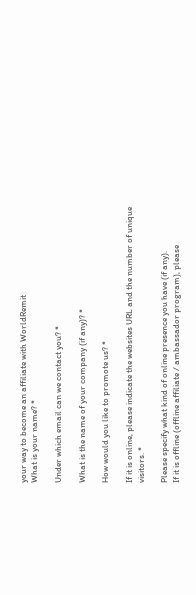your way to become an affiliate with WorldRemit
What is your name? *

Under which email can we contact you? *

What is the name of your company (if any)? *

How would you like to promote us? *

If it is online, please indicate the websites URL and the number of unique visitors. *

Please specify what kind of online presence you have (if any).
If it is offline (offline affiliate / ambassador program), please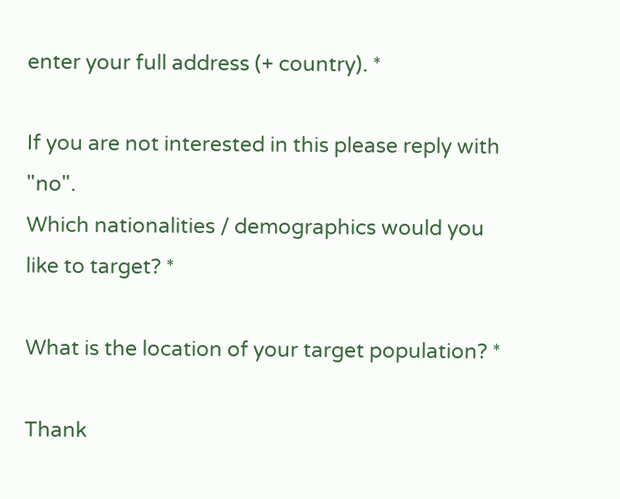enter your full address (+ country). *

If you are not interested in this please reply with "no".
Which nationalities / demographics would you like to target? *

What is the location of your target population? *

Thank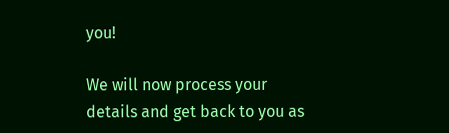you!

We will now process your details and get back to you as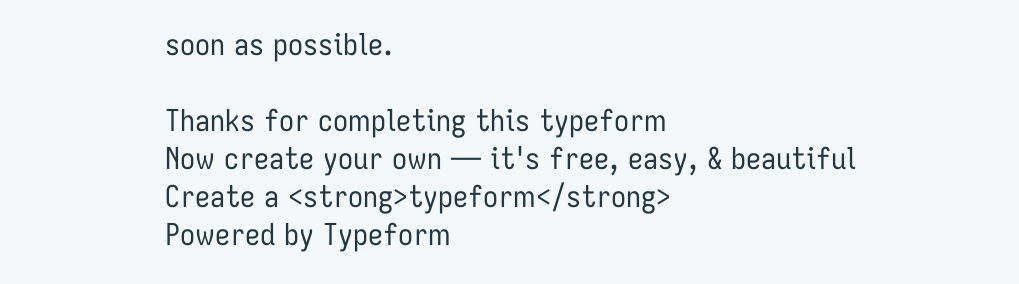soon as possible.

Thanks for completing this typeform
Now create your own — it's free, easy, & beautiful
Create a <strong>typeform</strong>
Powered by Typeform